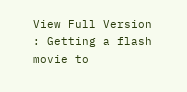View Full Version : Getting a flash movie to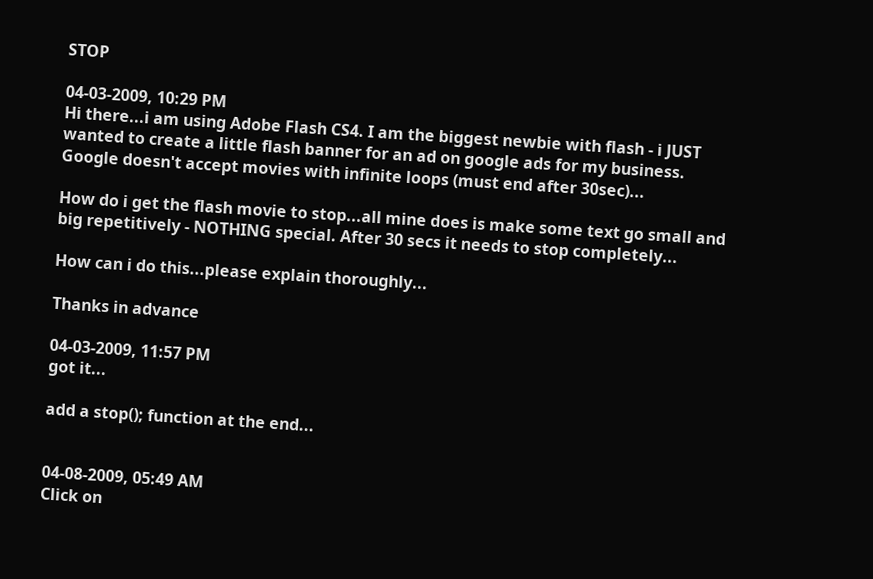STOP

04-03-2009, 10:29 PM
Hi there...i am using Adobe Flash CS4. I am the biggest newbie with flash - i JUST wanted to create a little flash banner for an ad on google ads for my business. Google doesn't accept movies with infinite loops (must end after 30sec)...

How do i get the flash movie to stop...all mine does is make some text go small and big repetitively - NOTHING special. After 30 secs it needs to stop completely...

How can i do this...please explain thoroughly...

Thanks in advance

04-03-2009, 11:57 PM
got it...

add a stop(); function at the end...


04-08-2009, 05:49 AM
Click on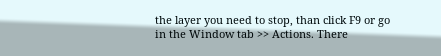the layer you need to stop, than click F9 or go in the Window tab >> Actions. There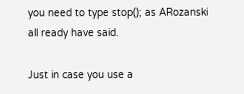you need to type stop(); as ARozanski all ready have said.

Just in case you use a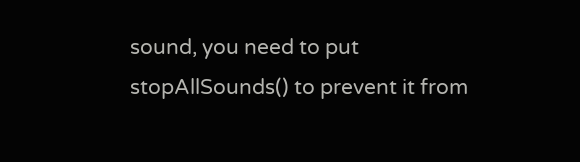sound, you need to put stopAllSounds() to prevent it from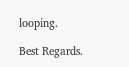looping.

Best Regards.